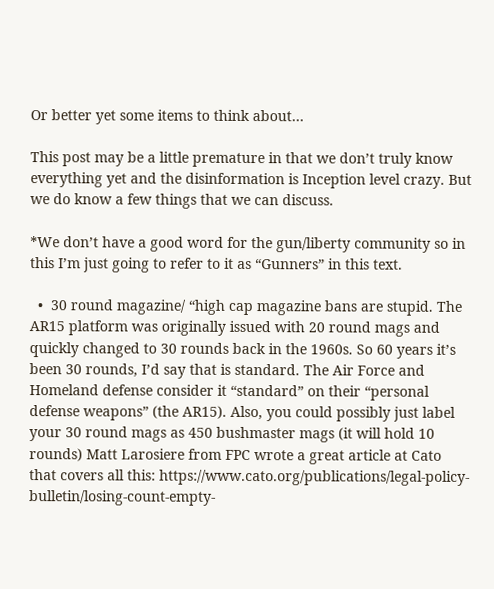Or better yet some items to think about…

This post may be a little premature in that we don’t truly know everything yet and the disinformation is Inception level crazy. But we do know a few things that we can discuss.

*We don’t have a good word for the gun/liberty community so in this I’m just going to refer to it as “Gunners” in this text.

  •  30 round magazine/ “high cap magazine bans are stupid. The AR15 platform was originally issued with 20 round mags and quickly changed to 30 rounds back in the 1960s. So 60 years it’s been 30 rounds, I’d say that is standard. The Air Force and Homeland defense consider it “standard” on their “personal defense weapons” (the AR15). Also, you could possibly just label your 30 round mags as 450 bushmaster mags (it will hold 10 rounds) Matt Larosiere from FPC wrote a great article at Cato that covers all this: https://www.cato.org/publications/legal-policy-bulletin/losing-count-empty-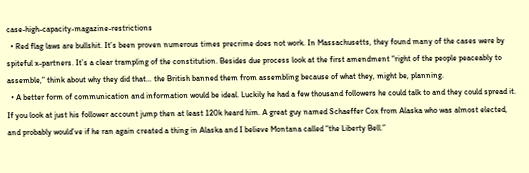case-high-capacity-magazine-restrictions
  • Red flag laws are bullshit. It’s been proven numerous times precrime does not work. In Massachusetts, they found many of the cases were by spiteful x-partners. It’s a clear trampling of the constitution. Besides due process look at the first amendment “right of the people peaceably to assemble,” think about why they did that… the British banned them from assembling because of what they, might be, planning.
  • A better form of communication and information would be ideal. Luckily he had a few thousand followers he could talk to and they could spread it. If you look at just his follower account jump then at least 120k heard him. A great guy named Schaeffer Cox from Alaska who was almost elected, and probably would’ve if he ran again created a thing in Alaska and I believe Montana called “the Liberty Bell.”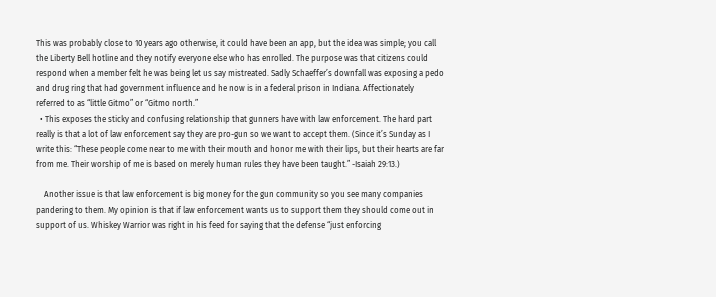This was probably close to 10 years ago otherwise, it could have been an app, but the idea was simple; you call the Liberty Bell hotline and they notify everyone else who has enrolled. The purpose was that citizens could respond when a member felt he was being let us say mistreated. Sadly Schaeffer’s downfall was exposing a pedo and drug ring that had government influence and he now is in a federal prison in Indiana. Affectionately referred to as “little Gitmo” or “Gitmo north.”
  • This exposes the sticky and confusing relationship that gunners have with law enforcement. The hard part really is that a lot of law enforcement say they are pro-gun so we want to accept them. (Since it’s Sunday as I write this: “These people come near to me with their mouth and honor me with their lips, but their hearts are far from me. Their worship of me is based on merely human rules they have been taught.” -Isaiah 29:13.)

    Another issue is that law enforcement is big money for the gun community so you see many companies pandering to them. My opinion is that if law enforcement wants us to support them they should come out in support of us. Whiskey Warrior was right in his feed for saying that the defense “just enforcing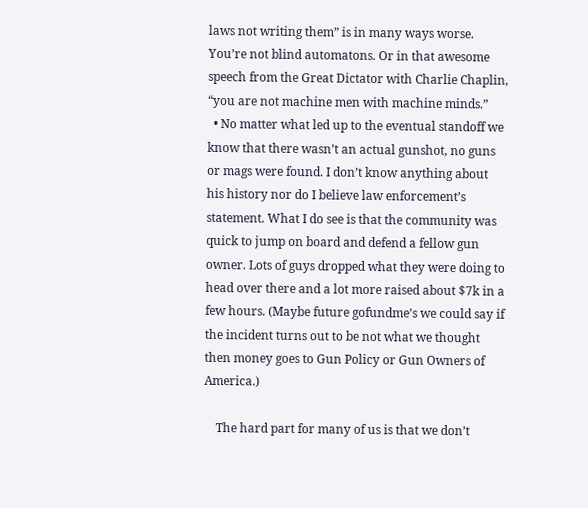laws not writing them” is in many ways worse. You’re not blind automatons. Or in that awesome speech from the Great Dictator with Charlie Chaplin, “you are not machine men with machine minds.”
  • No matter what led up to the eventual standoff we know that there wasn’t an actual gunshot, no guns or mags were found. I don’t know anything about his history nor do I believe law enforcement’s statement. What I do see is that the community was quick to jump on board and defend a fellow gun owner. Lots of guys dropped what they were doing to head over there and a lot more raised about $7k in a few hours. (Maybe future gofundme’s we could say if the incident turns out to be not what we thought then money goes to Gun Policy or Gun Owners of America.)

    The hard part for many of us is that we don’t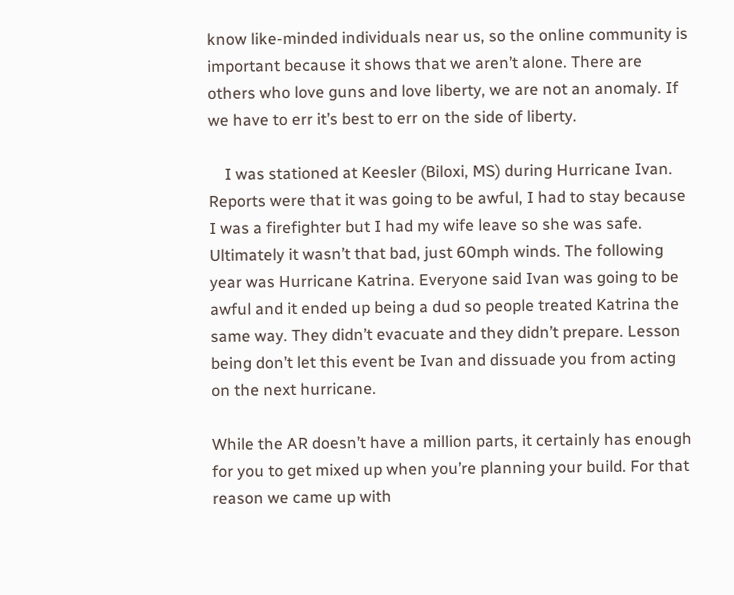know like-minded individuals near us, so the online community is important because it shows that we aren’t alone. There are others who love guns and love liberty, we are not an anomaly. If we have to err it’s best to err on the side of liberty.

    I was stationed at Keesler (Biloxi, MS) during Hurricane Ivan. Reports were that it was going to be awful, I had to stay because I was a firefighter but I had my wife leave so she was safe. Ultimately it wasn’t that bad, just 60mph winds. The following year was Hurricane Katrina. Everyone said Ivan was going to be awful and it ended up being a dud so people treated Katrina the same way. They didn’t evacuate and they didn’t prepare. Lesson being don’t let this event be Ivan and dissuade you from acting on the next hurricane.

While the AR doesn’t have a million parts, it certainly has enough for you to get mixed up when you’re planning your build. For that reason we came up with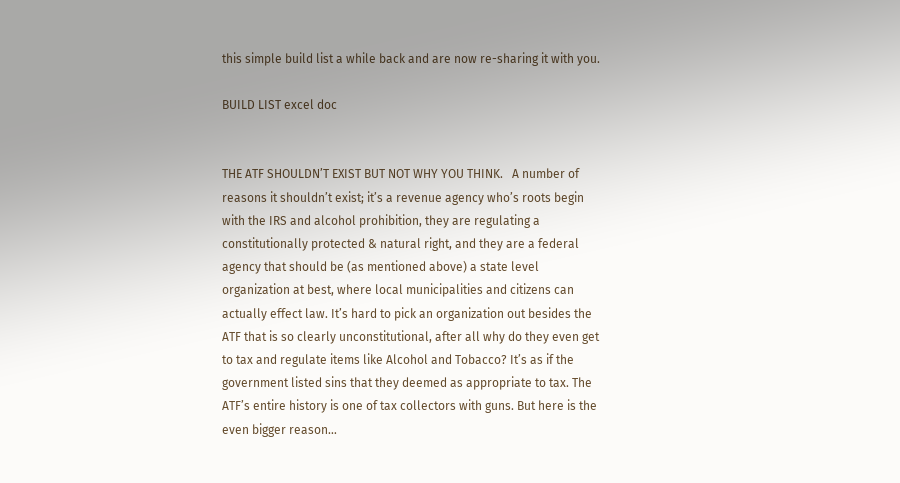this simple build list a while back and are now re-sharing it with you.

BUILD LIST excel doc


THE ATF SHOULDN’T EXIST BUT NOT WHY YOU THINK.   A number of reasons it shouldn’t exist; it’s a revenue agency who’s roots begin with the IRS and alcohol prohibition, they are regulating a constitutionally protected & natural right, and they are a federal agency that should be (as mentioned above) a state level organization at best, where local municipalities and citizens can actually effect law. It’s hard to pick an organization out besides the ATF that is so clearly unconstitutional, after all why do they even get to tax and regulate items like Alcohol and Tobacco? It’s as if the government listed sins that they deemed as appropriate to tax. The ATF’s entire history is one of tax collectors with guns. But here is the even bigger reason…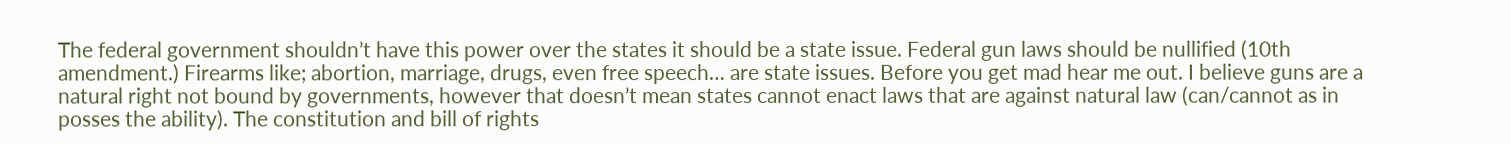The federal government shouldn’t have this power over the states it should be a state issue. Federal gun laws should be nullified (10th amendment.) Firearms like; abortion, marriage, drugs, even free speech… are state issues. Before you get mad hear me out. I believe guns are a natural right not bound by governments, however that doesn’t mean states cannot enact laws that are against natural law (can/cannot as in posses the ability). The constitution and bill of rights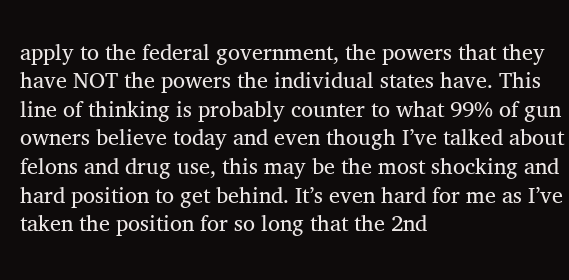apply to the federal government, the powers that they have NOT the powers the individual states have. This line of thinking is probably counter to what 99% of gun owners believe today and even though I’ve talked about felons and drug use, this may be the most shocking and hard position to get behind. It’s even hard for me as I’ve taken the position for so long that the 2nd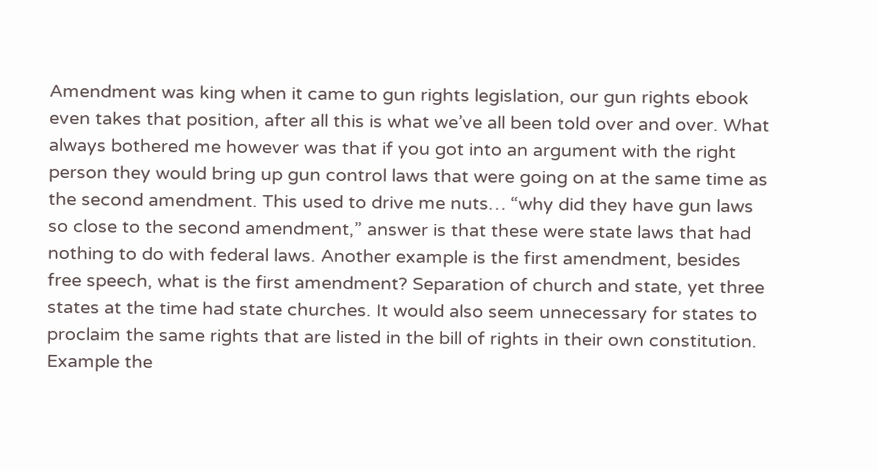Amendment was king when it came to gun rights legislation, our gun rights ebook even takes that position, after all this is what we’ve all been told over and over. What always bothered me however was that if you got into an argument with the right person they would bring up gun control laws that were going on at the same time as the second amendment. This used to drive me nuts… “why did they have gun laws so close to the second amendment,” answer is that these were state laws that had nothing to do with federal laws. Another example is the first amendment, besides free speech, what is the first amendment? Separation of church and state, yet three states at the time had state churches. It would also seem unnecessary for states to proclaim the same rights that are listed in the bill of rights in their own constitution. Example the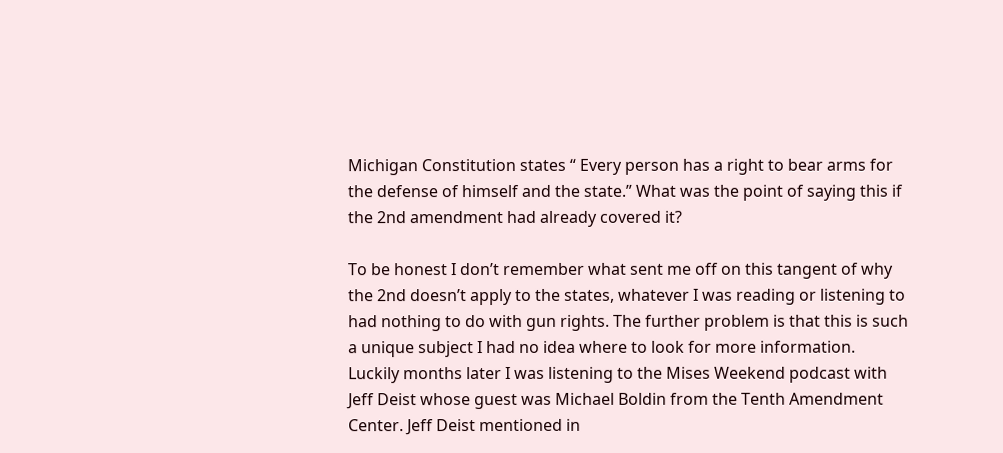Michigan Constitution states “ Every person has a right to bear arms for the defense of himself and the state.” What was the point of saying this if the 2nd amendment had already covered it?

To be honest I don’t remember what sent me off on this tangent of why the 2nd doesn’t apply to the states, whatever I was reading or listening to  had nothing to do with gun rights. The further problem is that this is such a unique subject I had no idea where to look for more information.  Luckily months later I was listening to the Mises Weekend podcast with Jeff Deist whose guest was Michael Boldin from the Tenth Amendment Center. Jeff Deist mentioned in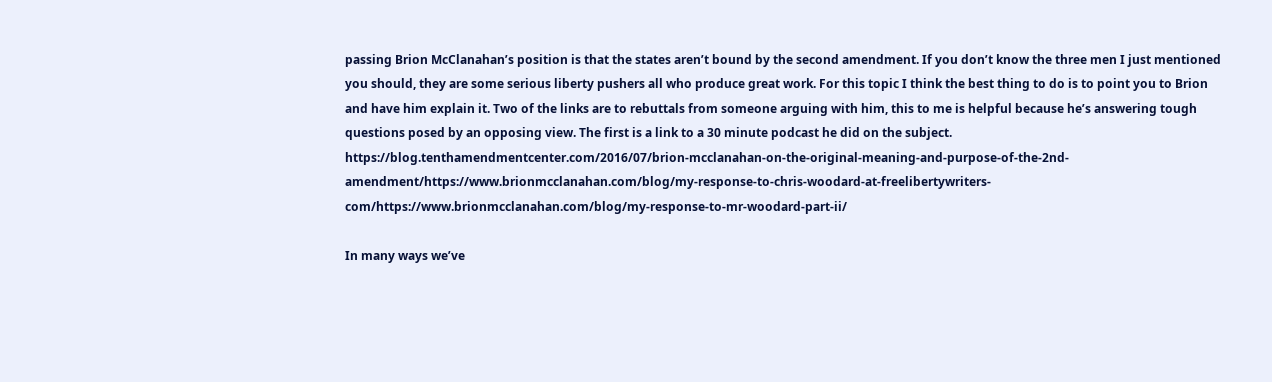passing Brion McClanahan’s position is that the states aren’t bound by the second amendment. If you don’t know the three men I just mentioned you should, they are some serious liberty pushers all who produce great work. For this topic I think the best thing to do is to point you to Brion and have him explain it. Two of the links are to rebuttals from someone arguing with him, this to me is helpful because he’s answering tough questions posed by an opposing view. The first is a link to a 30 minute podcast he did on the subject.   https://blog.tenthamendmentcenter.com/2016/07/brion-mcclanahan-on-the-original-meaning-and-purpose-of-the-2nd-amendment/https://www.brionmcclanahan.com/blog/my-response-to-chris-woodard-at-freelibertywriters-com/https://www.brionmcclanahan.com/blog/my-response-to-mr-woodard-part-ii/

In many ways we’ve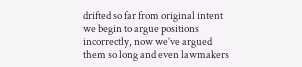drifted so far from original intent we begin to argue positions incorrectly, now we’ve argued them so long and even lawmakers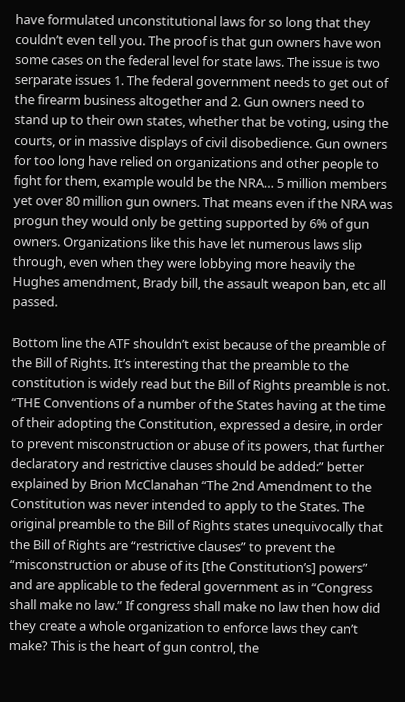have formulated unconstitutional laws for so long that they couldn’t even tell you. The proof is that gun owners have won some cases on the federal level for state laws. The issue is two serparate issues 1. The federal government needs to get out of the firearm business altogether and 2. Gun owners need to stand up to their own states, whether that be voting, using the courts, or in massive displays of civil disobedience. Gun owners for too long have relied on organizations and other people to fight for them, example would be the NRA… 5 million members yet over 80 million gun owners. That means even if the NRA was progun they would only be getting supported by 6% of gun owners. Organizations like this have let numerous laws slip through, even when they were lobbying more heavily the Hughes amendment, Brady bill, the assault weapon ban, etc all passed.

Bottom line the ATF shouldn’t exist because of the preamble of the Bill of Rights. It’s interesting that the preamble to the constitution is widely read but the Bill of Rights preamble is not. “THE Conventions of a number of the States having at the time of their adopting the Constitution, expressed a desire, in order to prevent misconstruction or abuse of its powers, that further declaratory and restrictive clauses should be added:” better explained by Brion McClanahan “The 2nd Amendment to the Constitution was never intended to apply to the States. The original preamble to the Bill of Rights states unequivocally that the Bill of Rights are “restrictive clauses” to prevent the “misconstruction or abuse of its [the Constitution’s] powers” and are applicable to the federal government as in “Congress shall make no law.” If congress shall make no law then how did they create a whole organization to enforce laws they can’t make? This is the heart of gun control, the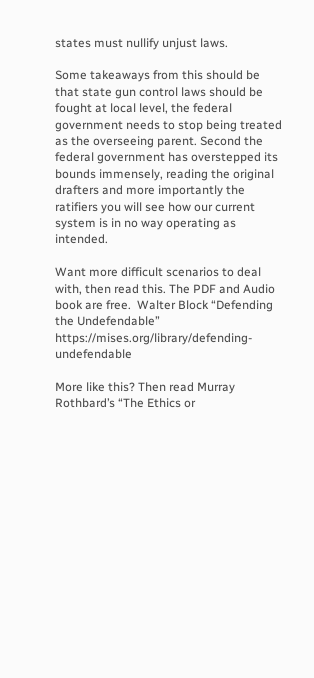states must nullify unjust laws.

Some takeaways from this should be that state gun control laws should be fought at local level, the federal government needs to stop being treated as the overseeing parent. Second the federal government has overstepped its bounds immensely, reading the original drafters and more importantly the ratifiers you will see how our current system is in no way operating as intended.

Want more difficult scenarios to deal with, then read this. The PDF and Audio book are free.  Walter Block “Defending the Undefendable” https://mises.org/library/defending-undefendable

More like this? Then read Murray Rothbard’s “The Ethics or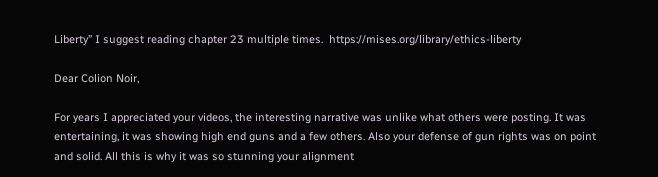Liberty” I suggest reading chapter 23 multiple times.  https://mises.org/library/ethics-liberty

Dear Colion Noir,

For years I appreciated your videos, the interesting narrative was unlike what others were posting. It was entertaining, it was showing high end guns and a few others. Also your defense of gun rights was on point and solid. All this is why it was so stunning your alignment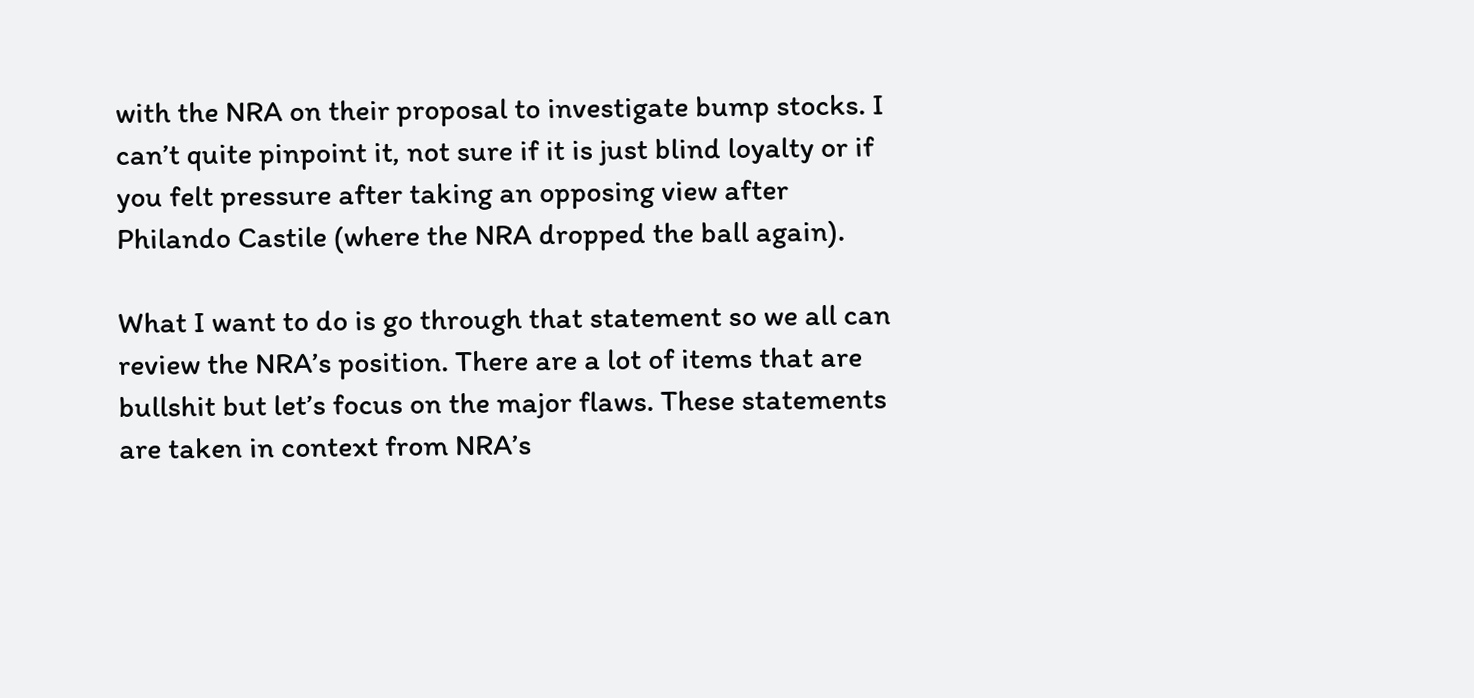with the NRA on their proposal to investigate bump stocks. I can’t quite pinpoint it, not sure if it is just blind loyalty or if you felt pressure after taking an opposing view after Philando Castile (where the NRA dropped the ball again).

What I want to do is go through that statement so we all can review the NRA’s position. There are a lot of items that are bullshit but let’s focus on the major flaws. These statements are taken in context from NRA’s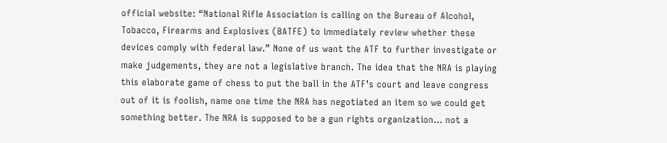official website: “National Rifle Association is calling on the Bureau of Alcohol, Tobacco, Firearms and Explosives (BATFE) to immediately review whether these devices comply with federal law.” None of us want the ATF to further investigate or make judgements, they are not a legislative branch. The idea that the NRA is playing this elaborate game of chess to put the ball in the ATF’s court and leave congress out of it is foolish, name one time the NRA has negotiated an item so we could get something better. The NRA is supposed to be a gun rights organization… not a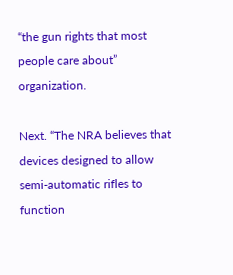“the gun rights that most people care about” organization.

Next. “The NRA believes that devices designed to allow semi-automatic rifles to function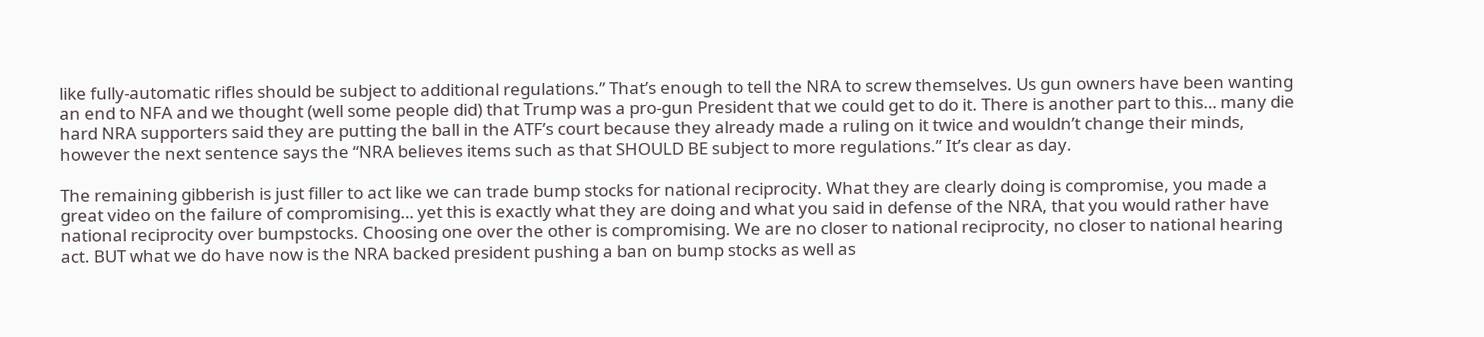like fully-automatic rifles should be subject to additional regulations.” That’s enough to tell the NRA to screw themselves. Us gun owners have been wanting an end to NFA and we thought (well some people did) that Trump was a pro-gun President that we could get to do it. There is another part to this… many die hard NRA supporters said they are putting the ball in the ATF’s court because they already made a ruling on it twice and wouldn’t change their minds, however the next sentence says the “NRA believes items such as that SHOULD BE subject to more regulations.” It’s clear as day.

The remaining gibberish is just filler to act like we can trade bump stocks for national reciprocity. What they are clearly doing is compromise, you made a great video on the failure of compromising… yet this is exactly what they are doing and what you said in defense of the NRA, that you would rather have national reciprocity over bumpstocks. Choosing one over the other is compromising. We are no closer to national reciprocity, no closer to national hearing act. BUT what we do have now is the NRA backed president pushing a ban on bump stocks as well as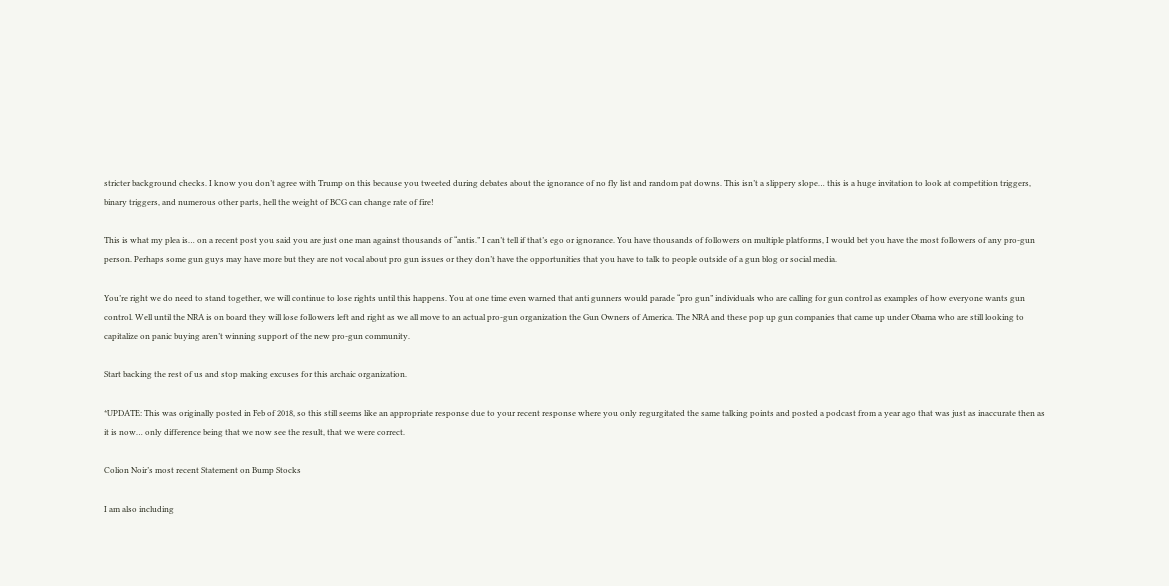stricter background checks. I know you don’t agree with Trump on this because you tweeted during debates about the ignorance of no fly list and random pat downs. This isn’t a slippery slope… this is a huge invitation to look at competition triggers, binary triggers, and numerous other parts, hell the weight of BCG can change rate of fire!

This is what my plea is… on a recent post you said you are just one man against thousands of “antis.” I can’t tell if that’s ego or ignorance. You have thousands of followers on multiple platforms, I would bet you have the most followers of any pro-gun person. Perhaps some gun guys may have more but they are not vocal about pro gun issues or they don’t have the opportunities that you have to talk to people outside of a gun blog or social media.

You’re right we do need to stand together, we will continue to lose rights until this happens. You at one time even warned that anti gunners would parade “pro gun” individuals who are calling for gun control as examples of how everyone wants gun control. Well until the NRA is on board they will lose followers left and right as we all move to an actual pro-gun organization the Gun Owners of America. The NRA and these pop up gun companies that came up under Obama who are still looking to capitalize on panic buying aren’t winning support of the new pro-gun community.

Start backing the rest of us and stop making excuses for this archaic organization.

*UPDATE: This was originally posted in Feb of 2018, so this still seems like an appropriate response due to your recent response where you only regurgitated the same talking points and posted a podcast from a year ago that was just as inaccurate then as it is now… only difference being that we now see the result, that we were correct.

Colion Noir’s most recent Statement on Bump Stocks

I am also including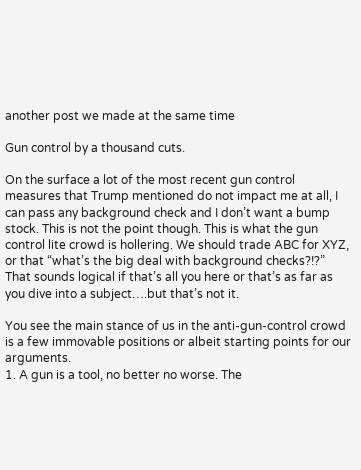another post we made at the same time

Gun control by a thousand cuts.

On the surface a lot of the most recent gun control measures that Trump mentioned do not impact me at all, I can pass any background check and I don’t want a bump stock. This is not the point though. This is what the gun control lite crowd is hollering. We should trade ABC for XYZ, or that “what’s the big deal with background checks?!?” That sounds logical if that’s all you here or that’s as far as you dive into a subject….but that’s not it.

You see the main stance of us in the anti-gun-control crowd is a few immovable positions or albeit starting points for our arguments.
1. A gun is a tool, no better no worse. The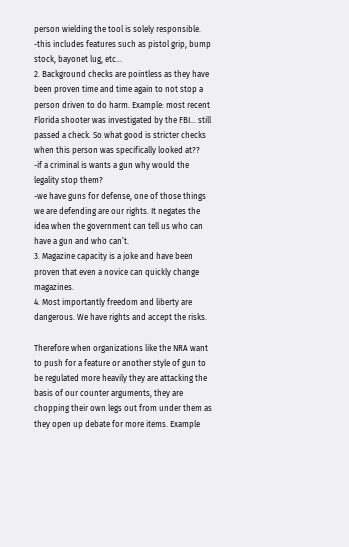person wielding the tool is solely responsible.
-this includes features such as pistol grip, bump stock, bayonet lug, etc…
2. Background checks are pointless as they have been proven time and time again to not stop a person driven to do harm. Example: most recent Florida shooter was investigated by the FBI… still passed a check. So what good is stricter checks when this person was specifically looked at??
-if a criminal is wants a gun why would the legality stop them?
-we have guns for defense, one of those things we are defending are our rights. It negates the idea when the government can tell us who can have a gun and who can’t.
3. Magazine capacity is a joke and have been proven that even a novice can quickly change magazines.
4. Most importantly freedom and liberty are dangerous. We have rights and accept the risks.

Therefore when organizations like the NRA want to push for a feature or another style of gun to be regulated more heavily they are attacking the basis of our counter arguments, they are chopping their own legs out from under them as they open up debate for more items. Example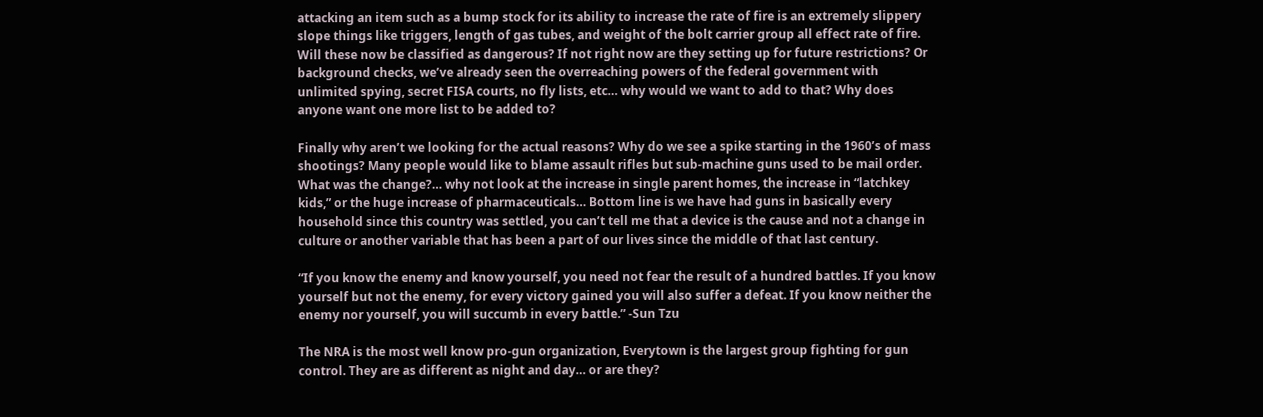attacking an item such as a bump stock for its ability to increase the rate of fire is an extremely slippery slope things like triggers, length of gas tubes, and weight of the bolt carrier group all effect rate of fire. Will these now be classified as dangerous? If not right now are they setting up for future restrictions? Or background checks, we’ve already seen the overreaching powers of the federal government with unlimited spying, secret FISA courts, no fly lists, etc… why would we want to add to that? Why does anyone want one more list to be added to?

Finally why aren’t we looking for the actual reasons? Why do we see a spike starting in the 1960’s of mass shootings? Many people would like to blame assault rifles but sub-machine guns used to be mail order. What was the change?… why not look at the increase in single parent homes, the increase in “latchkey kids,” or the huge increase of pharmaceuticals… Bottom line is we have had guns in basically every household since this country was settled, you can’t tell me that a device is the cause and not a change in culture or another variable that has been a part of our lives since the middle of that last century.

“If you know the enemy and know yourself, you need not fear the result of a hundred battles. If you know yourself but not the enemy, for every victory gained you will also suffer a defeat. If you know neither the enemy nor yourself, you will succumb in every battle.” -Sun Tzu

The NRA is the most well know pro-gun organization, Everytown is the largest group fighting for gun control. They are as different as night and day… or are they?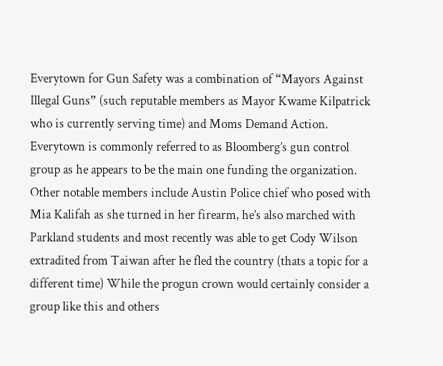Everytown for Gun Safety was a combination of “Mayors Against Illegal Guns” (such reputable members as Mayor Kwame Kilpatrick who is currently serving time) and Moms Demand Action. Everytown is commonly referred to as Bloomberg’s gun control group as he appears to be the main one funding the organization. Other notable members include Austin Police chief who posed with Mia Kalifah as she turned in her firearm, he’s also marched with Parkland students and most recently was able to get Cody Wilson extradited from Taiwan after he fled the country (thats a topic for a different time) While the progun crown would certainly consider a group like this and others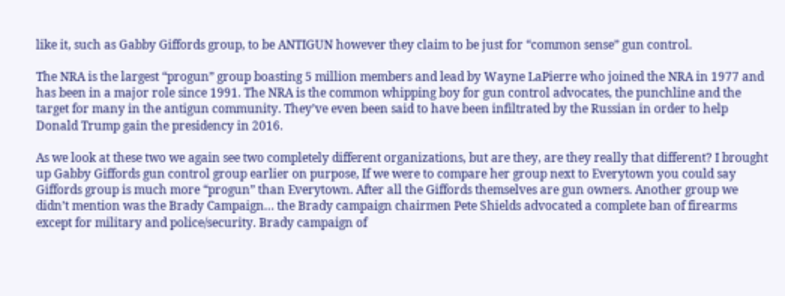like it, such as Gabby Giffords group, to be ANTIGUN however they claim to be just for “common sense” gun control.

The NRA is the largest “progun” group boasting 5 million members and lead by Wayne LaPierre who joined the NRA in 1977 and has been in a major role since 1991. The NRA is the common whipping boy for gun control advocates, the punchline and the target for many in the antigun community. They’ve even been said to have been infiltrated by the Russian in order to help Donald Trump gain the presidency in 2016.

As we look at these two we again see two completely different organizations, but are they, are they really that different? I brought up Gabby Giffords gun control group earlier on purpose, If we were to compare her group next to Everytown you could say Giffords group is much more “progun” than Everytown. After all the Giffords themselves are gun owners. Another group we didn’t mention was the Brady Campaign… the Brady campaign chairmen Pete Shields advocated a complete ban of firearms except for military and police/security. Brady campaign of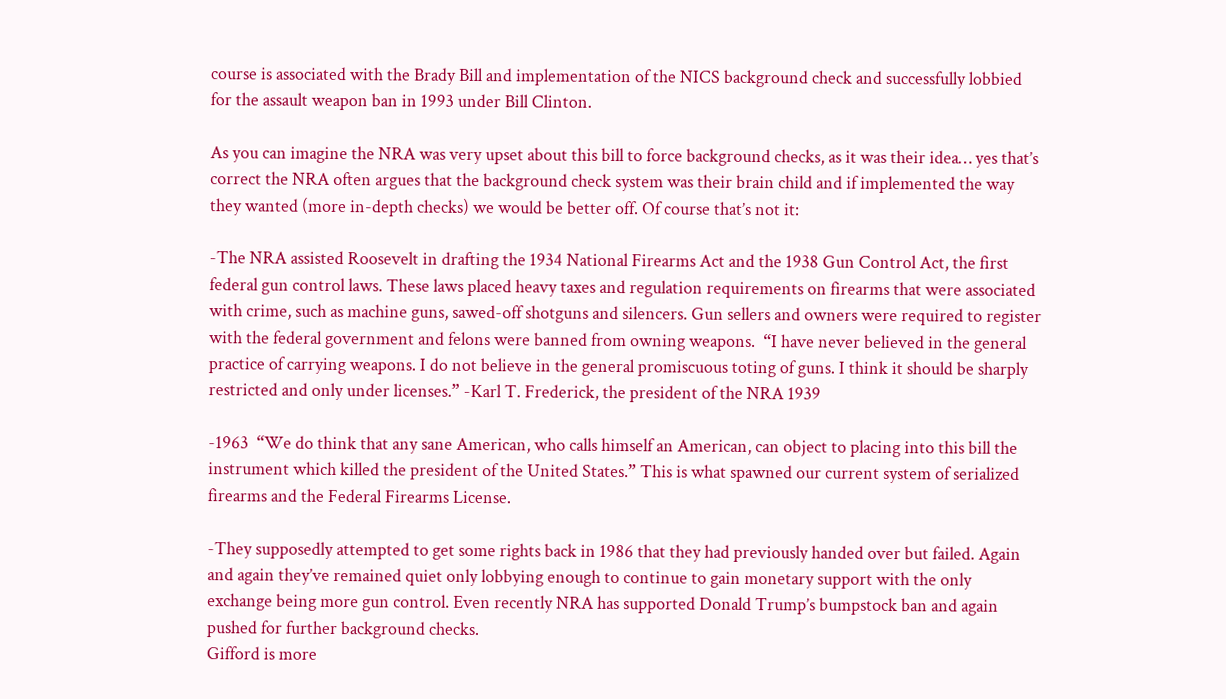course is associated with the Brady Bill and implementation of the NICS background check and successfully lobbied for the assault weapon ban in 1993 under Bill Clinton.

As you can imagine the NRA was very upset about this bill to force background checks, as it was their idea… yes that’s correct the NRA often argues that the background check system was their brain child and if implemented the way they wanted (more in-depth checks) we would be better off. Of course that’s not it:

-The NRA assisted Roosevelt in drafting the 1934 National Firearms Act and the 1938 Gun Control Act, the first federal gun control laws. These laws placed heavy taxes and regulation requirements on firearms that were associated with crime, such as machine guns, sawed-off shotguns and silencers. Gun sellers and owners were required to register with the federal government and felons were banned from owning weapons.  “I have never believed in the general practice of carrying weapons. I do not believe in the general promiscuous toting of guns. I think it should be sharply restricted and only under licenses.” -Karl T. Frederick, the president of the NRA 1939

-1963  “We do think that any sane American, who calls himself an American, can object to placing into this bill the instrument which killed the president of the United States.” This is what spawned our current system of serialized firearms and the Federal Firearms License.

-They supposedly attempted to get some rights back in 1986 that they had previously handed over but failed. Again and again they’ve remained quiet only lobbying enough to continue to gain monetary support with the only exchange being more gun control. Even recently NRA has supported Donald Trump’s bumpstock ban and again pushed for further background checks.
Gifford is more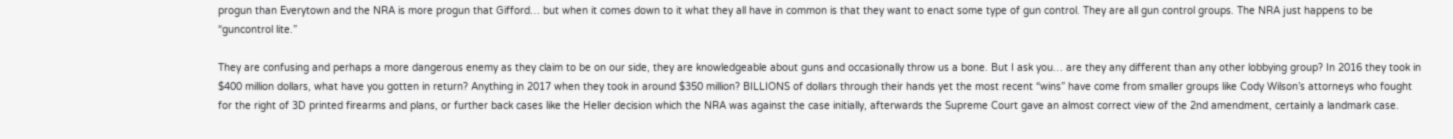progun than Everytown and the NRA is more progun that Gifford… but when it comes down to it what they all have in common is that they want to enact some type of gun control. They are all gun control groups. The NRA just happens to be “guncontrol lite.”

They are confusing and perhaps a more dangerous enemy as they claim to be on our side, they are knowledgeable about guns and occasionally throw us a bone. But I ask you… are they any different than any other lobbying group? In 2016 they took in $400 million dollars, what have you gotten in return? Anything in 2017 when they took in around $350 million? BILLIONS of dollars through their hands yet the most recent “wins” have come from smaller groups like Cody Wilson’s attorneys who fought for the right of 3D printed firearms and plans, or further back cases like the Heller decision which the NRA was against the case initially, afterwards the Supreme Court gave an almost correct view of the 2nd amendment, certainly a landmark case.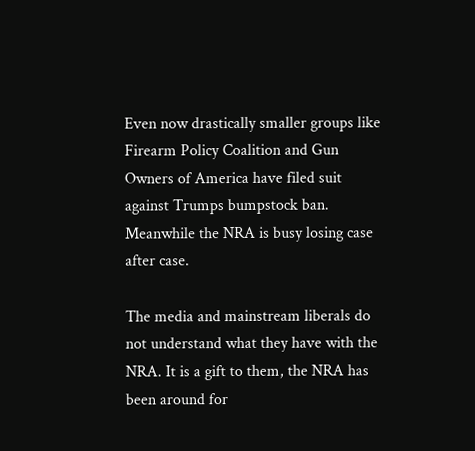Even now drastically smaller groups like Firearm Policy Coalition and Gun Owners of America have filed suit against Trumps bumpstock ban. Meanwhile the NRA is busy losing case after case.

The media and mainstream liberals do not understand what they have with the NRA. It is a gift to them, the NRA has been around for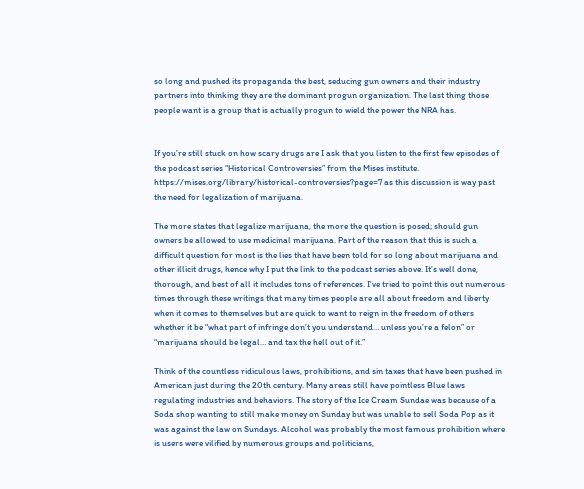so long and pushed its propaganda the best, seducing gun owners and their industry partners into thinking they are the dominant progun organization. The last thing those people want is a group that is actually progun to wield the power the NRA has.


If you’re still stuck on how scary drugs are I ask that you listen to the first few episodes of the podcast series “Historical Controversies” from the Mises institute. https://mises.org/library/historical-controversies?page=7 as this discussion is way past the need for legalization of marijuana.

The more states that legalize marijuana, the more the question is posed; should gun owners be allowed to use medicinal marijuana. Part of the reason that this is such a difficult question for most is the lies that have been told for so long about marijuana and other illicit drugs, hence why I put the link to the podcast series above. It’s well done, thorough, and best of all it includes tons of references. I’ve tried to point this out numerous times through these writings that many times people are all about freedom and liberty when it comes to themselves but are quick to want to reign in the freedom of others whether it be “what part of infringe don’t you understand… unless you’re a felon” or “marijuana should be legal… and tax the hell out of it.”

Think of the countless ridiculous laws, prohibitions, and sin taxes that have been pushed in American just during the 20th century. Many areas still have pointless Blue laws regulating industries and behaviors. The story of the Ice Cream Sundae was because of a Soda shop wanting to still make money on Sunday but was unable to sell Soda Pop as it was against the law on Sundays. Alcohol was probably the most famous prohibition where is users were vilified by numerous groups and politicians,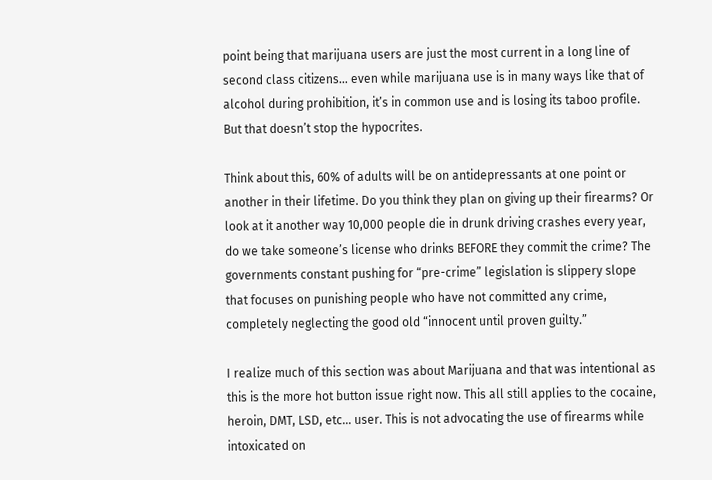point being that marijuana users are just the most current in a long line of second class citizens… even while marijuana use is in many ways like that of alcohol during prohibition, it’s in common use and is losing its taboo profile. But that doesn’t stop the hypocrites.

Think about this, 60% of adults will be on antidepressants at one point or another in their lifetime. Do you think they plan on giving up their firearms? Or look at it another way 10,000 people die in drunk driving crashes every year, do we take someone’s license who drinks BEFORE they commit the crime? The governments constant pushing for “pre-crime” legislation is slippery slope that focuses on punishing people who have not committed any crime, completely neglecting the good old “innocent until proven guilty.”

I realize much of this section was about Marijuana and that was intentional as this is the more hot button issue right now. This all still applies to the cocaine, heroin, DMT, LSD, etc… user. This is not advocating the use of firearms while intoxicated on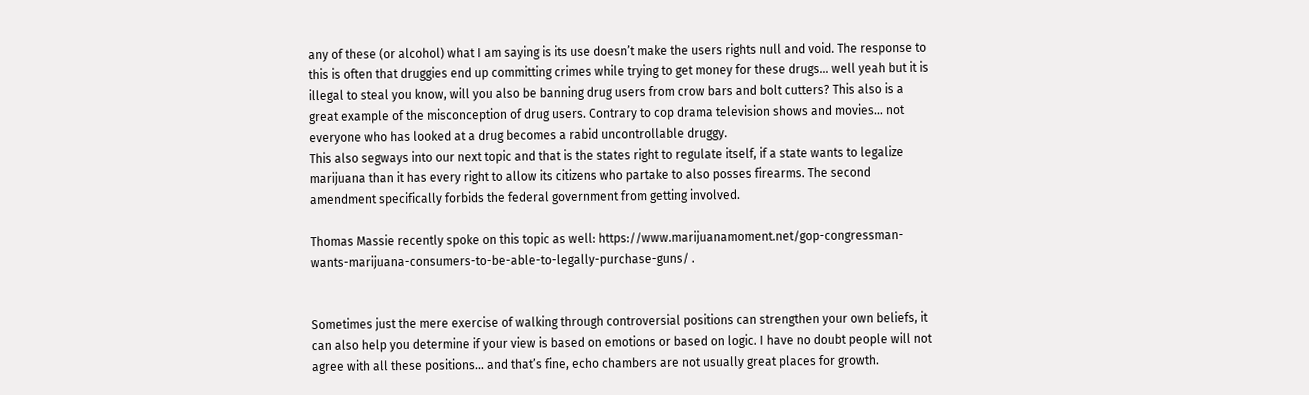any of these (or alcohol) what I am saying is its use doesn’t make the users rights null and void. The response to this is often that druggies end up committing crimes while trying to get money for these drugs… well yeah but it is illegal to steal you know, will you also be banning drug users from crow bars and bolt cutters? This also is a great example of the misconception of drug users. Contrary to cop drama television shows and movies… not everyone who has looked at a drug becomes a rabid uncontrollable druggy.
This also segways into our next topic and that is the states right to regulate itself, if a state wants to legalize marijuana than it has every right to allow its citizens who partake to also posses firearms. The second amendment specifically forbids the federal government from getting involved.

Thomas Massie recently spoke on this topic as well: https://www.marijuanamoment.net/gop-congressman-wants-marijuana-consumers-to-be-able-to-legally-purchase-guns/ .


Sometimes just the mere exercise of walking through controversial positions can strengthen your own beliefs, it can also help you determine if your view is based on emotions or based on logic. I have no doubt people will not agree with all these positions… and that’s fine, echo chambers are not usually great places for growth.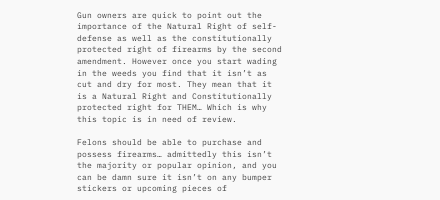Gun owners are quick to point out the importance of the Natural Right of self-defense as well as the constitutionally protected right of firearms by the second amendment. However once you start wading in the weeds you find that it isn’t as cut and dry for most. They mean that it is a Natural Right and Constitutionally protected right for THEM… Which is why this topic is in need of review.

Felons should be able to purchase and possess firearms… admittedly this isn’t the majority or popular opinion, and you can be damn sure it isn’t on any bumper stickers or upcoming pieces of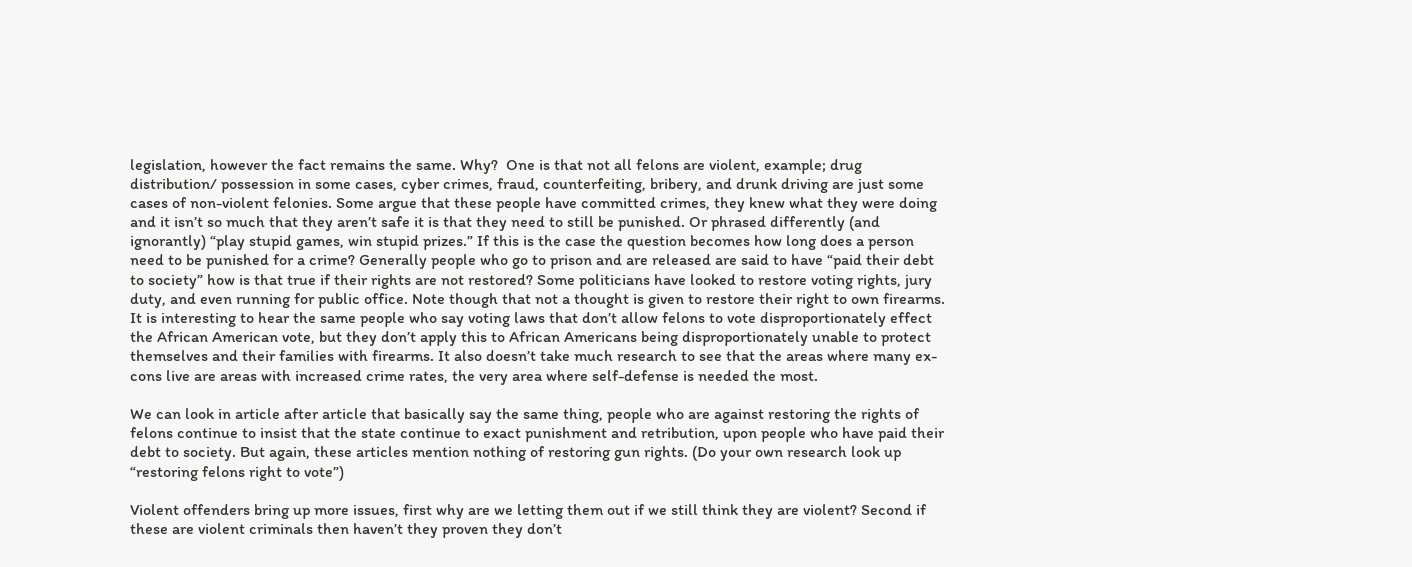legislation, however the fact remains the same. Why?  One is that not all felons are violent, example; drug distribution/ possession in some cases, cyber crimes, fraud, counterfeiting, bribery, and drunk driving are just some cases of non-violent felonies. Some argue that these people have committed crimes, they knew what they were doing and it isn’t so much that they aren’t safe it is that they need to still be punished. Or phrased differently (and ignorantly) “play stupid games, win stupid prizes.” If this is the case the question becomes how long does a person need to be punished for a crime? Generally people who go to prison and are released are said to have “paid their debt to society” how is that true if their rights are not restored? Some politicians have looked to restore voting rights, jury duty, and even running for public office. Note though that not a thought is given to restore their right to own firearms. It is interesting to hear the same people who say voting laws that don’t allow felons to vote disproportionately effect the African American vote, but they don’t apply this to African Americans being disproportionately unable to protect themselves and their families with firearms. It also doesn’t take much research to see that the areas where many ex-cons live are areas with increased crime rates, the very area where self-defense is needed the most.

We can look in article after article that basically say the same thing, people who are against restoring the rights of felons continue to insist that the state continue to exact punishment and retribution, upon people who have paid their debt to society. But again, these articles mention nothing of restoring gun rights. (Do your own research look up “restoring felons right to vote”)

Violent offenders bring up more issues, first why are we letting them out if we still think they are violent? Second if these are violent criminals then haven’t they proven they don’t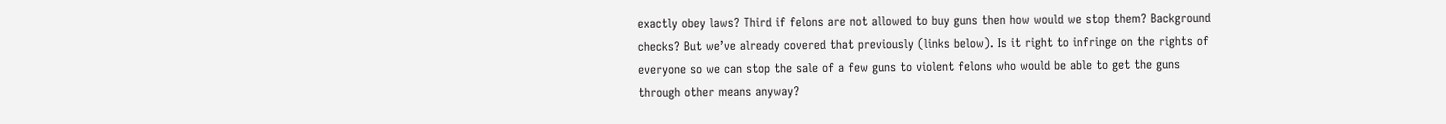exactly obey laws? Third if felons are not allowed to buy guns then how would we stop them? Background checks? But we’ve already covered that previously (links below). Is it right to infringe on the rights of everyone so we can stop the sale of a few guns to violent felons who would be able to get the guns through other means anyway?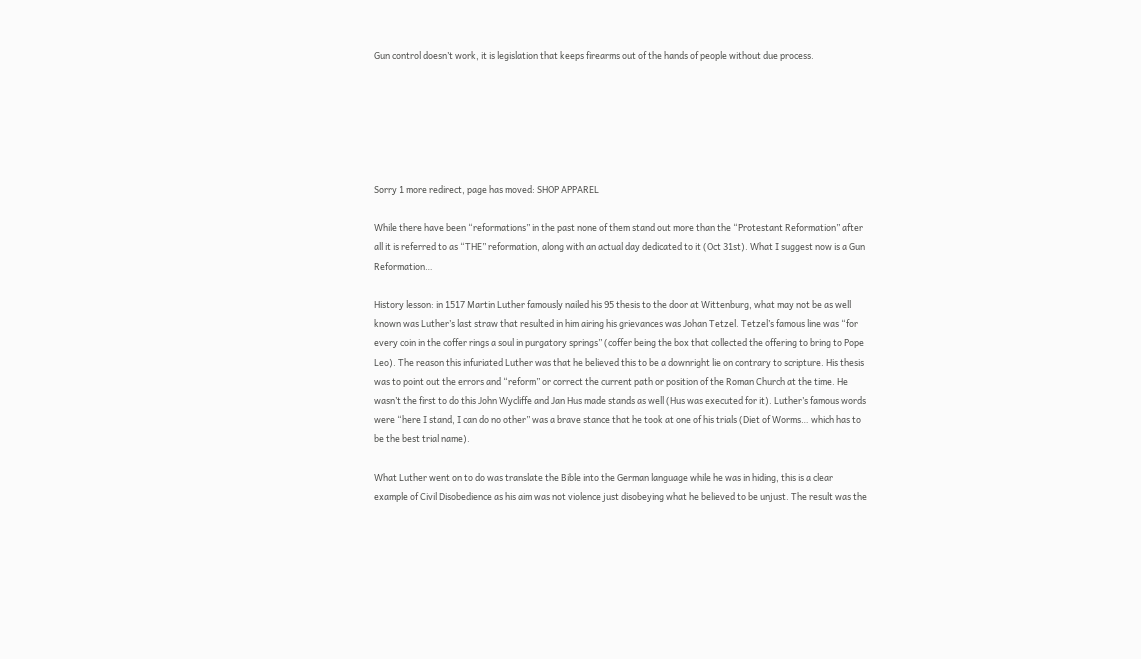Gun control doesn’t work, it is legislation that keeps firearms out of the hands of people without due process.






Sorry 1 more redirect, page has moved: SHOP APPAREL

While there have been “reformations” in the past none of them stand out more than the “Protestant Reformation” after all it is referred to as “THE” reformation, along with an actual day dedicated to it (Oct 31st). What I suggest now is a Gun Reformation…

History lesson: in 1517 Martin Luther famously nailed his 95 thesis to the door at Wittenburg, what may not be as well known was Luther’s last straw that resulted in him airing his grievances was Johan Tetzel. Tetzel’s famous line was “for every coin in the coffer rings a soul in purgatory springs” (coffer being the box that collected the offering to bring to Pope Leo). The reason this infuriated Luther was that he believed this to be a downright lie on contrary to scripture. His thesis was to point out the errors and “reform” or correct the current path or position of the Roman Church at the time. He wasn’t the first to do this John Wycliffe and Jan Hus made stands as well (Hus was executed for it). Luther’s famous words were “here I stand, I can do no other” was a brave stance that he took at one of his trials (Diet of Worms… which has to be the best trial name).

What Luther went on to do was translate the Bible into the German language while he was in hiding, this is a clear example of Civil Disobedience as his aim was not violence just disobeying what he believed to be unjust. The result was the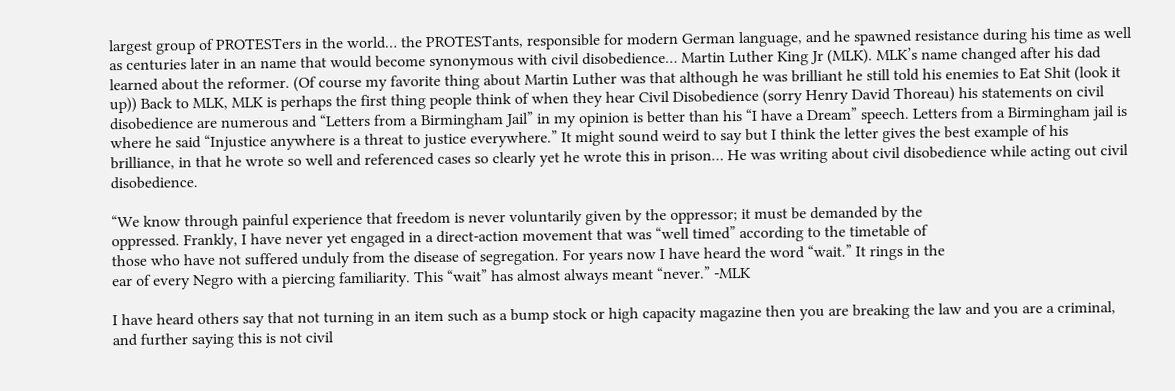largest group of PROTESTers in the world… the PROTESTants, responsible for modern German language, and he spawned resistance during his time as well as centuries later in an name that would become synonymous with civil disobedience… Martin Luther King Jr (MLK). MLK’s name changed after his dad learned about the reformer. (Of course my favorite thing about Martin Luther was that although he was brilliant he still told his enemies to Eat Shit (look it up)) Back to MLK, MLK is perhaps the first thing people think of when they hear Civil Disobedience (sorry Henry David Thoreau) his statements on civil disobedience are numerous and “Letters from a Birmingham Jail” in my opinion is better than his “I have a Dream” speech. Letters from a Birmingham jail is where he said “Injustice anywhere is a threat to justice everywhere.” It might sound weird to say but I think the letter gives the best example of his brilliance, in that he wrote so well and referenced cases so clearly yet he wrote this in prison… He was writing about civil disobedience while acting out civil disobedience.

“We know through painful experience that freedom is never voluntarily given by the oppressor; it must be demanded by the
oppressed. Frankly, I have never yet engaged in a direct-action movement that was “well timed” according to the timetable of
those who have not suffered unduly from the disease of segregation. For years now I have heard the word “wait.” It rings in the
ear of every Negro with a piercing familiarity. This “wait” has almost always meant “never.” -MLK

I have heard others say that not turning in an item such as a bump stock or high capacity magazine then you are breaking the law and you are a criminal, and further saying this is not civil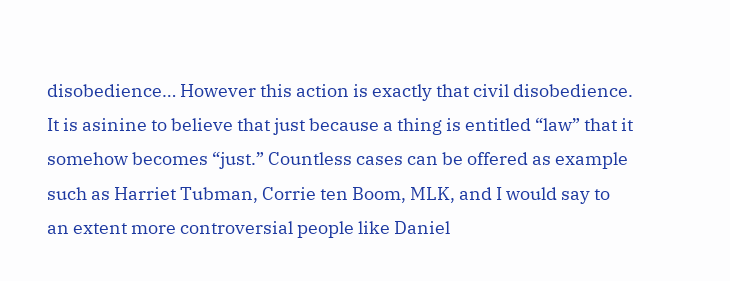disobedience… However this action is exactly that civil disobedience. It is asinine to believe that just because a thing is entitled “law” that it somehow becomes “just.” Countless cases can be offered as example such as Harriet Tubman, Corrie ten Boom, MLK, and I would say to an extent more controversial people like Daniel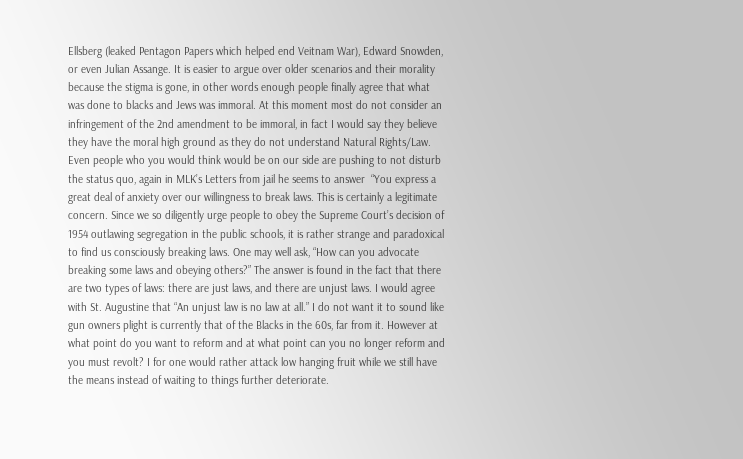Ellsberg (leaked Pentagon Papers which helped end Veitnam War), Edward Snowden, or even Julian Assange. It is easier to argue over older scenarios and their morality because the stigma is gone, in other words enough people finally agree that what was done to blacks and Jews was immoral. At this moment most do not consider an infringement of the 2nd amendment to be immoral, in fact I would say they believe they have the moral high ground as they do not understand Natural Rights/Law. Even people who you would think would be on our side are pushing to not disturb the status quo, again in MLK’s Letters from jail he seems to answer  “You express a great deal of anxiety over our willingness to break laws. This is certainly a legitimate concern. Since we so diligently urge people to obey the Supreme Court’s decision of 1954 outlawing segregation in the public schools, it is rather strange and paradoxical to find us consciously breaking laws. One may well ask, “How can you advocate breaking some laws and obeying others?” The answer is found in the fact that there are two types of laws: there are just laws, and there are unjust laws. I would agree with St. Augustine that “An unjust law is no law at all.” I do not want it to sound like gun owners plight is currently that of the Blacks in the 60s, far from it. However at what point do you want to reform and at what point can you no longer reform and you must revolt? I for one would rather attack low hanging fruit while we still have the means instead of waiting to things further deteriorate.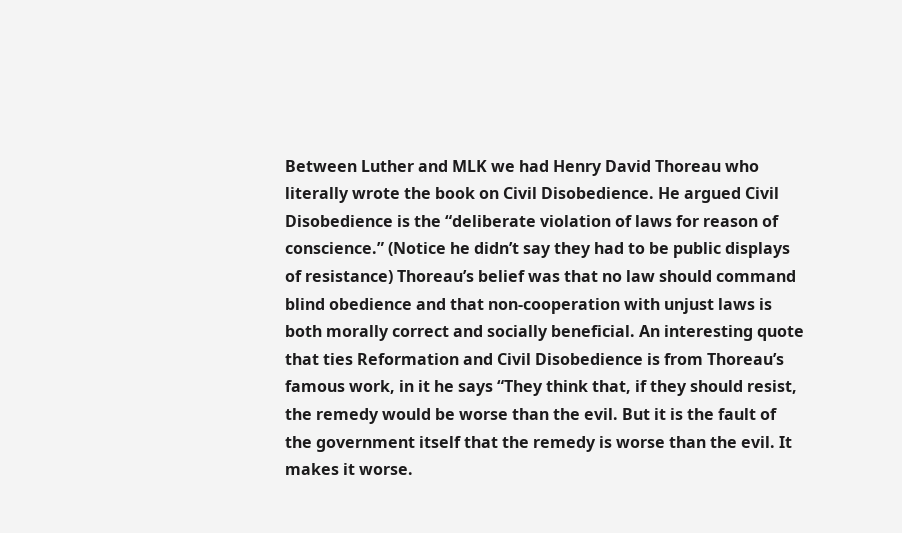Between Luther and MLK we had Henry David Thoreau who literally wrote the book on Civil Disobedience. He argued Civil Disobedience is the “deliberate violation of laws for reason of conscience.” (Notice he didn’t say they had to be public displays of resistance) Thoreau’s belief was that no law should command blind obedience and that non-cooperation with unjust laws is both morally correct and socially beneficial. An interesting quote that ties Reformation and Civil Disobedience is from Thoreau’s famous work, in it he says “They think that, if they should resist, the remedy would be worse than the evil. But it is the fault of the government itself that the remedy is worse than the evil. It makes it worse.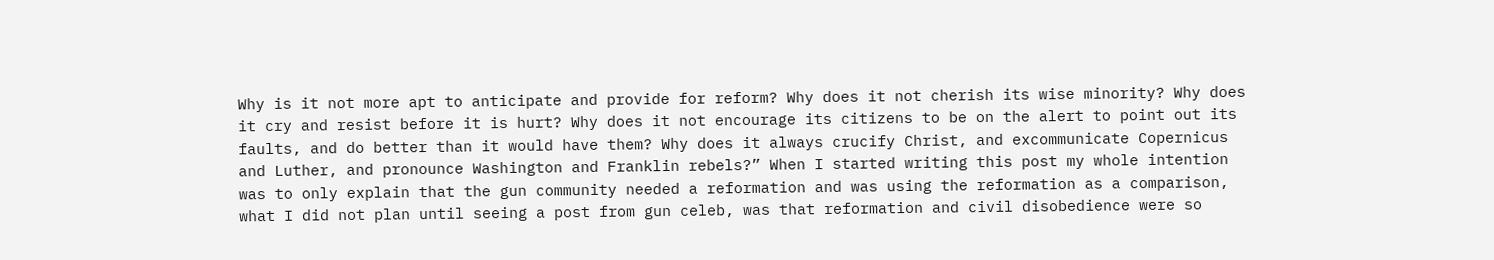Why is it not more apt to anticipate and provide for reform? Why does it not cherish its wise minority? Why does it cry and resist before it is hurt? Why does it not encourage its citizens to be on the alert to point out its faults, and do better than it would have them? Why does it always crucify Christ, and excommunicate Copernicus and Luther, and pronounce Washington and Franklin rebels?” When I started writing this post my whole intention was to only explain that the gun community needed a reformation and was using the reformation as a comparison, what I did not plan until seeing a post from gun celeb, was that reformation and civil disobedience were so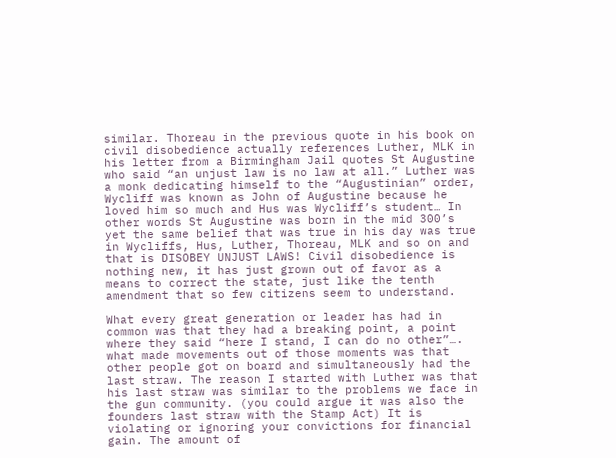similar. Thoreau in the previous quote in his book on civil disobedience actually references Luther, MLK in his letter from a Birmingham Jail quotes St Augustine who said “an unjust law is no law at all.” Luther was a monk dedicating himself to the “Augustinian” order, Wycliff was known as John of Augustine because he loved him so much and Hus was Wycliff’s student… In other words St Augustine was born in the mid 300’s yet the same belief that was true in his day was true in Wycliffs, Hus, Luther, Thoreau, MLK and so on and that is DISOBEY UNJUST LAWS! Civil disobedience is nothing new, it has just grown out of favor as a means to correct the state, just like the tenth amendment that so few citizens seem to understand.

What every great generation or leader has had in common was that they had a breaking point, a point where they said “here I stand, I can do no other”…. what made movements out of those moments was that other people got on board and simultaneously had the last straw. The reason I started with Luther was that his last straw was similar to the problems we face in the gun community. (you could argue it was also the founders last straw with the Stamp Act) It is violating or ignoring your convictions for financial gain. The amount of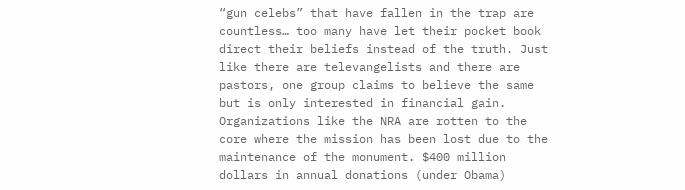“gun celebs” that have fallen in the trap are countless… too many have let their pocket book direct their beliefs instead of the truth. Just like there are televangelists and there are pastors, one group claims to believe the same but is only interested in financial gain. Organizations like the NRA are rotten to the core where the mission has been lost due to the maintenance of the monument. $400 million dollars in annual donations (under Obama)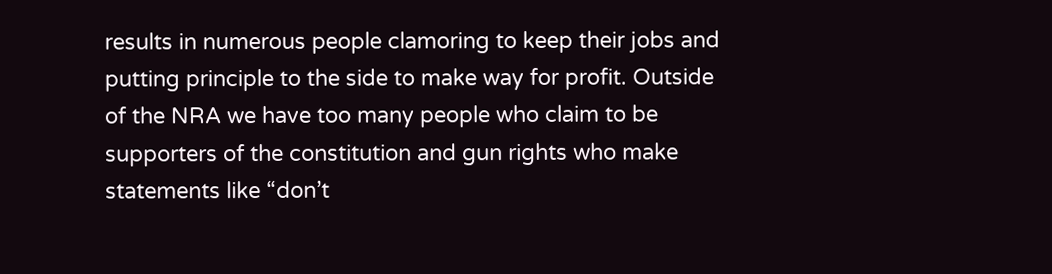results in numerous people clamoring to keep their jobs and putting principle to the side to make way for profit. Outside of the NRA we have too many people who claim to be supporters of the constitution and gun rights who make statements like “don’t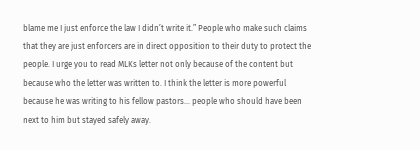blame me I just enforce the law I didn’t write it.” People who make such claims that they are just enforcers are in direct opposition to their duty to protect the people. I urge you to read MLKs letter not only because of the content but because who the letter was written to. I think the letter is more powerful because he was writing to his fellow pastors… people who should have been next to him but stayed safely away.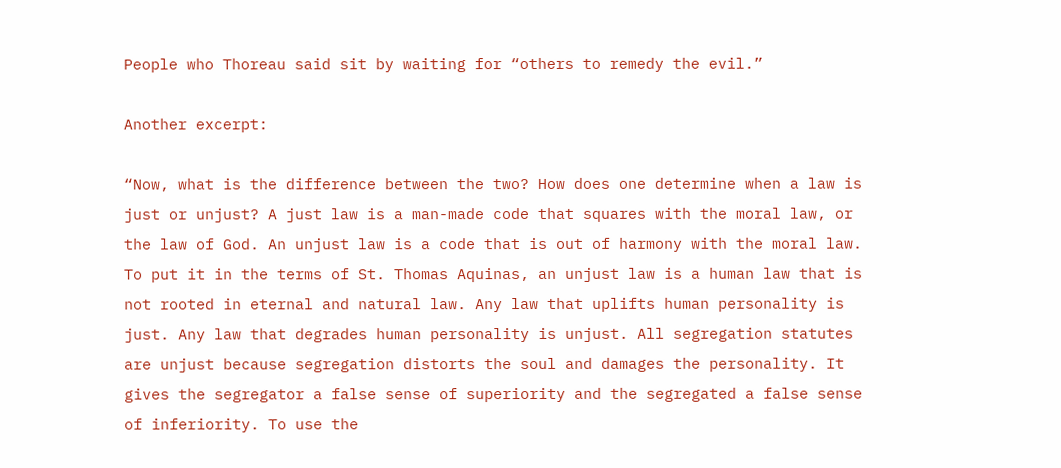People who Thoreau said sit by waiting for “others to remedy the evil.”

Another excerpt:

“Now, what is the difference between the two? How does one determine when a law is just or unjust? A just law is a man-made code that squares with the moral law, or the law of God. An unjust law is a code that is out of harmony with the moral law. To put it in the terms of St. Thomas Aquinas, an unjust law is a human law that is not rooted in eternal and natural law. Any law that uplifts human personality is just. Any law that degrades human personality is unjust. All segregation statutes are unjust because segregation distorts the soul and damages the personality. It gives the segregator a false sense of superiority and the segregated a false sense of inferiority. To use the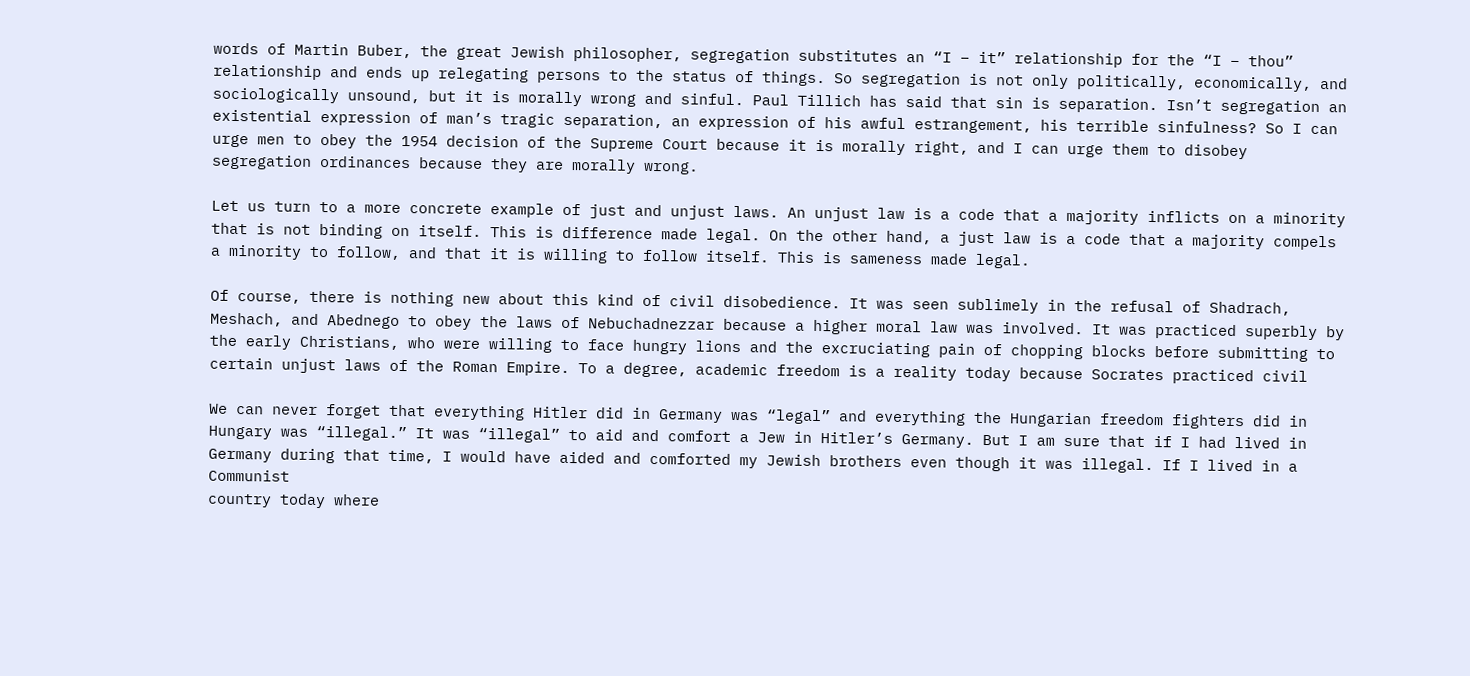words of Martin Buber, the great Jewish philosopher, segregation substitutes an “I – it” relationship for the “I – thou” relationship and ends up relegating persons to the status of things. So segregation is not only politically, economically, and sociologically unsound, but it is morally wrong and sinful. Paul Tillich has said that sin is separation. Isn’t segregation an existential expression of man’s tragic separation, an expression of his awful estrangement, his terrible sinfulness? So I can urge men to obey the 1954 decision of the Supreme Court because it is morally right, and I can urge them to disobey segregation ordinances because they are morally wrong.

Let us turn to a more concrete example of just and unjust laws. An unjust law is a code that a majority inflicts on a minority that is not binding on itself. This is difference made legal. On the other hand, a just law is a code that a majority compels a minority to follow, and that it is willing to follow itself. This is sameness made legal.

Of course, there is nothing new about this kind of civil disobedience. It was seen sublimely in the refusal of Shadrach, Meshach, and Abednego to obey the laws of Nebuchadnezzar because a higher moral law was involved. It was practiced superbly by the early Christians, who were willing to face hungry lions and the excruciating pain of chopping blocks before submitting to certain unjust laws of the Roman Empire. To a degree, academic freedom is a reality today because Socrates practiced civil

We can never forget that everything Hitler did in Germany was “legal” and everything the Hungarian freedom fighters did in Hungary was “illegal.” It was “illegal” to aid and comfort a Jew in Hitler’s Germany. But I am sure that if I had lived in Germany during that time, I would have aided and comforted my Jewish brothers even though it was illegal. If I lived in a Communist
country today where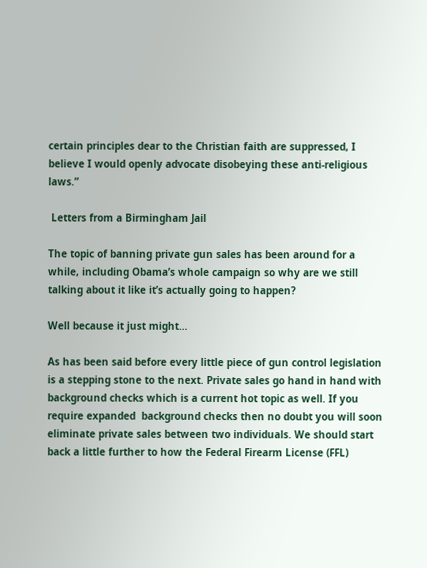certain principles dear to the Christian faith are suppressed, I believe I would openly advocate disobeying these anti-religious laws.”

 Letters from a Birmingham Jail

The topic of banning private gun sales has been around for a while, including Obama’s whole campaign so why are we still talking about it like it’s actually going to happen?

Well because it just might…

As has been said before every little piece of gun control legislation is a stepping stone to the next. Private sales go hand in hand with background checks which is a current hot topic as well. If you require expanded  background checks then no doubt you will soon eliminate private sales between two individuals. We should start back a little further to how the Federal Firearm License (FFL)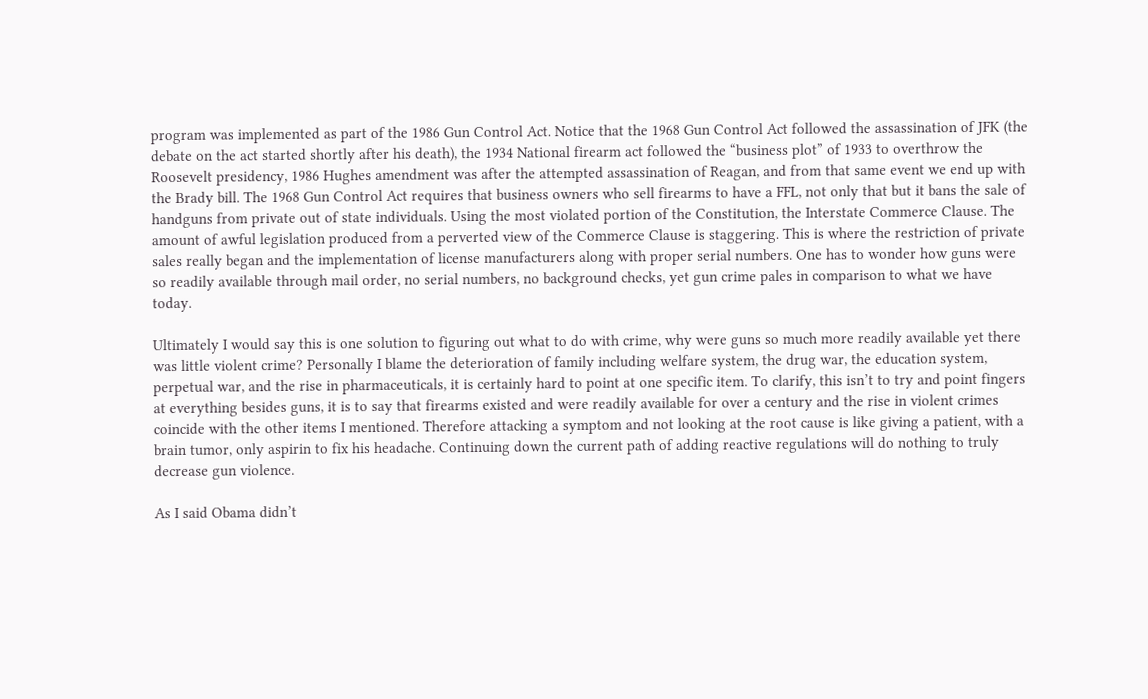program was implemented as part of the 1986 Gun Control Act. Notice that the 1968 Gun Control Act followed the assassination of JFK (the debate on the act started shortly after his death), the 1934 National firearm act followed the “business plot” of 1933 to overthrow the Roosevelt presidency, 1986 Hughes amendment was after the attempted assassination of Reagan, and from that same event we end up with the Brady bill. The 1968 Gun Control Act requires that business owners who sell firearms to have a FFL, not only that but it bans the sale of handguns from private out of state individuals. Using the most violated portion of the Constitution, the Interstate Commerce Clause. The amount of awful legislation produced from a perverted view of the Commerce Clause is staggering. This is where the restriction of private sales really began and the implementation of license manufacturers along with proper serial numbers. One has to wonder how guns were so readily available through mail order, no serial numbers, no background checks, yet gun crime pales in comparison to what we have today.

Ultimately I would say this is one solution to figuring out what to do with crime, why were guns so much more readily available yet there was little violent crime? Personally I blame the deterioration of family including welfare system, the drug war, the education system, perpetual war, and the rise in pharmaceuticals, it is certainly hard to point at one specific item. To clarify, this isn’t to try and point fingers at everything besides guns, it is to say that firearms existed and were readily available for over a century and the rise in violent crimes coincide with the other items I mentioned. Therefore attacking a symptom and not looking at the root cause is like giving a patient, with a brain tumor, only aspirin to fix his headache. Continuing down the current path of adding reactive regulations will do nothing to truly decrease gun violence.

As I said Obama didn’t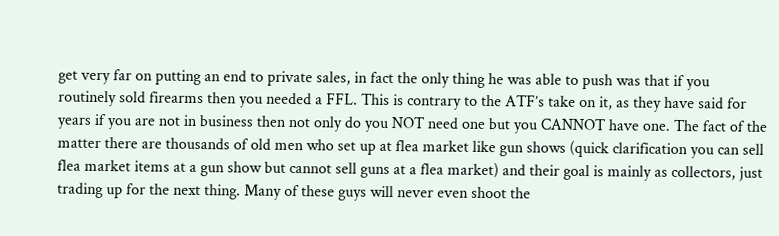get very far on putting an end to private sales, in fact the only thing he was able to push was that if you routinely sold firearms then you needed a FFL. This is contrary to the ATF’s take on it, as they have said for years if you are not in business then not only do you NOT need one but you CANNOT have one. The fact of the matter there are thousands of old men who set up at flea market like gun shows (quick clarification you can sell flea market items at a gun show but cannot sell guns at a flea market) and their goal is mainly as collectors, just trading up for the next thing. Many of these guys will never even shoot the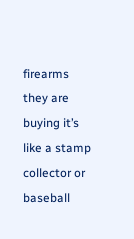firearms they are buying it’s like a stamp collector or baseball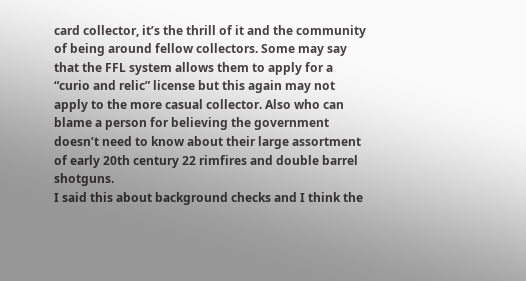card collector, it’s the thrill of it and the community of being around fellow collectors. Some may say that the FFL system allows them to apply for a “curio and relic” license but this again may not apply to the more casual collector. Also who can blame a person for believing the government doesn’t need to know about their large assortment of early 20th century 22 rimfires and double barrel shotguns.
I said this about background checks and I think the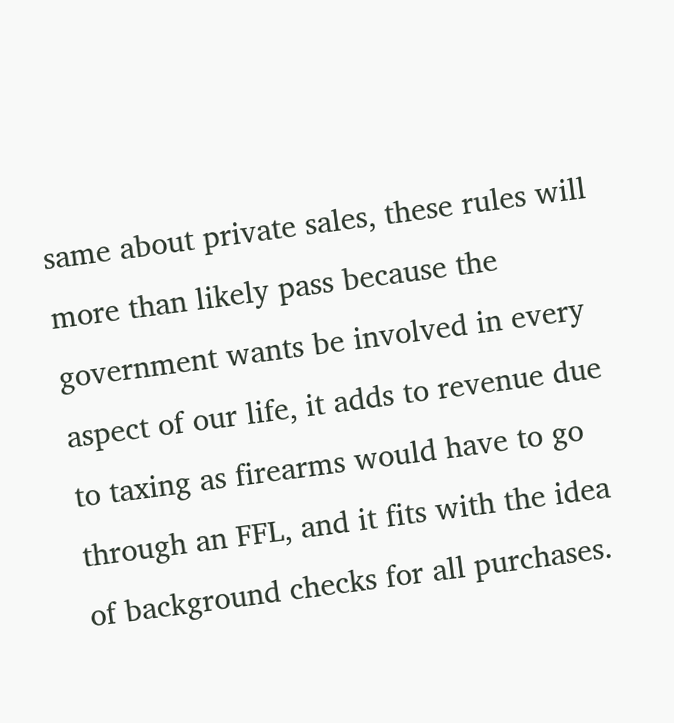same about private sales, these rules will more than likely pass because the government wants be involved in every aspect of our life, it adds to revenue due to taxing as firearms would have to go through an FFL, and it fits with the idea of background checks for all purchases.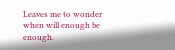Leaves me to wonder when will enough be enough.